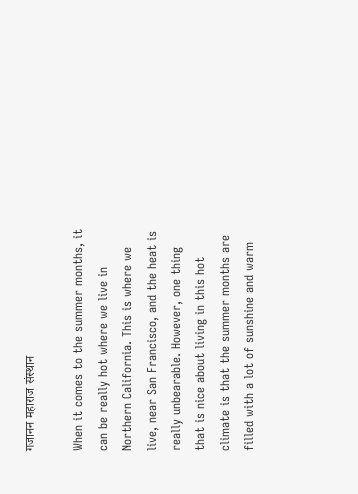गजानन महाराज संस्थान

When it comes to the summer months, it can be really hot where we live in Northern California. This is where we live, near San Francisco, and the heat is really unbearable. However, one thing that is nice about living in this hot climate is that the summer months are filled with a lot of sunshine and warm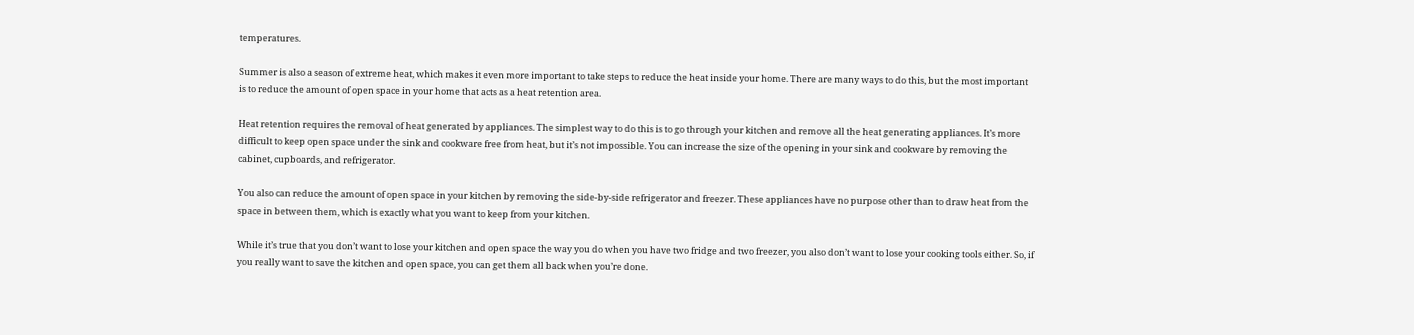temperatures.

Summer is also a season of extreme heat, which makes it even more important to take steps to reduce the heat inside your home. There are many ways to do this, but the most important is to reduce the amount of open space in your home that acts as a heat retention area.

Heat retention requires the removal of heat generated by appliances. The simplest way to do this is to go through your kitchen and remove all the heat generating appliances. It’s more difficult to keep open space under the sink and cookware free from heat, but it’s not impossible. You can increase the size of the opening in your sink and cookware by removing the cabinet, cupboards, and refrigerator.

You also can reduce the amount of open space in your kitchen by removing the side-by-side refrigerator and freezer. These appliances have no purpose other than to draw heat from the space in between them, which is exactly what you want to keep from your kitchen.

While it’s true that you don’t want to lose your kitchen and open space the way you do when you have two fridge and two freezer, you also don’t want to lose your cooking tools either. So, if you really want to save the kitchen and open space, you can get them all back when you’re done.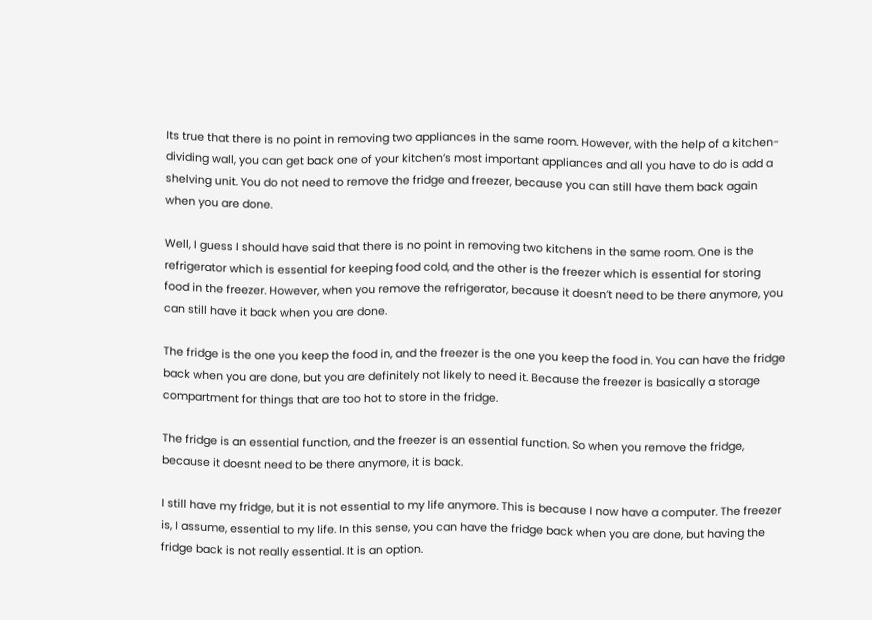Its true that there is no point in removing two appliances in the same room. However, with the help of a kitchen-dividing wall, you can get back one of your kitchen’s most important appliances and all you have to do is add a shelving unit. You do not need to remove the fridge and freezer, because you can still have them back again when you are done.

Well, I guess I should have said that there is no point in removing two kitchens in the same room. One is the refrigerator which is essential for keeping food cold, and the other is the freezer which is essential for storing food in the freezer. However, when you remove the refrigerator, because it doesn’t need to be there anymore, you can still have it back when you are done.

The fridge is the one you keep the food in, and the freezer is the one you keep the food in. You can have the fridge back when you are done, but you are definitely not likely to need it. Because the freezer is basically a storage compartment for things that are too hot to store in the fridge.

The fridge is an essential function, and the freezer is an essential function. So when you remove the fridge, because it doesnt need to be there anymore, it is back.

I still have my fridge, but it is not essential to my life anymore. This is because I now have a computer. The freezer is, I assume, essential to my life. In this sense, you can have the fridge back when you are done, but having the fridge back is not really essential. It is an option.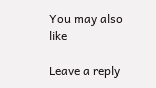You may also like

Leave a reply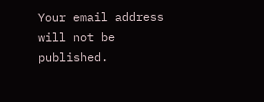Your email address will not be published.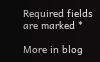Required fields are marked *

More in blog